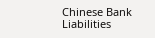Chinese Bank Liabilities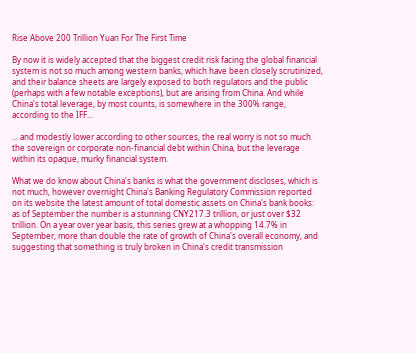Rise Above 200 Trillion Yuan For The First Time

By now it is widely accepted that the biggest credit risk facing the global financial system is not so much among western banks, which have been closely scrutinized, and their balance sheets are largely exposed to both regulators and the public (perhaps with a few notable exceptions), but are arising from China. And while China's total leverage, by most counts, is somewhere in the 300% range, according to the IFF...

... and modestly lower according to other sources, the real worry is not so much the sovereign or corporate non-financial debt within China, but the leverage within its opaque, murky financial system.

What we do know about China's banks is what the government discloses, which is not much, however overnight China's Banking Regulatory Commission reported on its website the latest amount of total domestic assets on China's bank books: as of September the number is a stunning CNY217.3 trillion, or just over $32 trillion. On a year over year basis, this series grew at a whopping 14.7% in September, more than double the rate of growth of China's overall economy, and suggesting that something is truly broken in China's credit transmission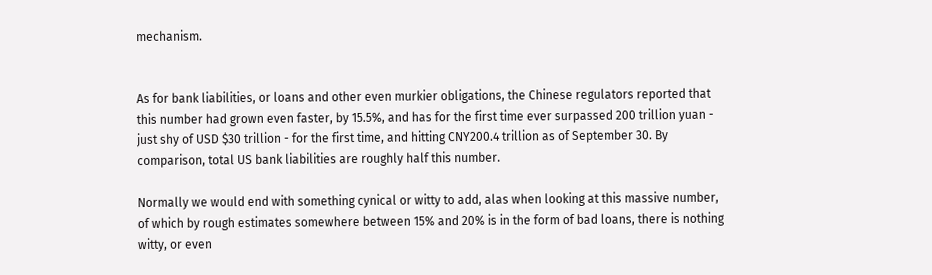mechanism.


As for bank liabilities, or loans and other even murkier obligations, the Chinese regulators reported that this number had grown even faster, by 15.5%, and has for the first time ever surpassed 200 trillion yuan - just shy of USD $30 trillion - for the first time, and hitting CNY200.4 trillion as of September 30. By comparison, total US bank liabilities are roughly half this number.

Normally we would end with something cynical or witty to add, alas when looking at this massive number, of which by rough estimates somewhere between 15% and 20% is in the form of bad loans, there is nothing witty, or even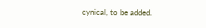cynical, to be added.